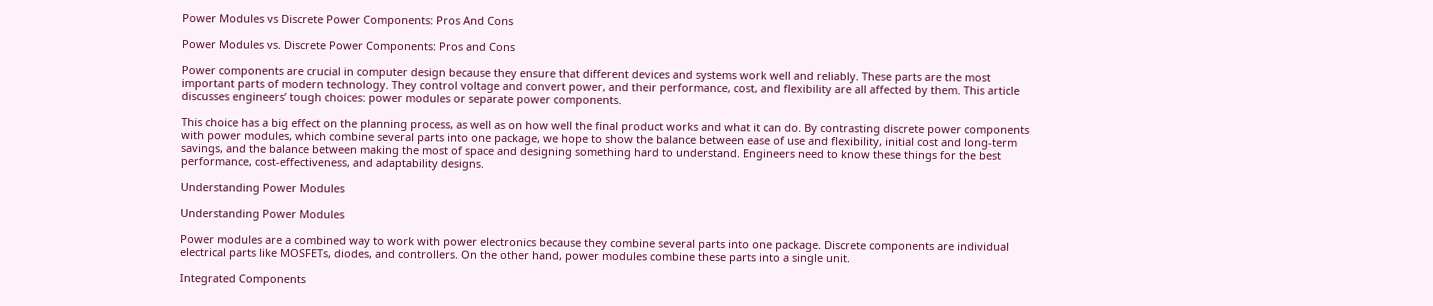Power Modules vs Discrete Power Components: Pros And Cons

Power Modules vs. Discrete Power Components: Pros and Cons

Power components are crucial in computer design because they ensure that different devices and systems work well and reliably. These parts are the most important parts of modern technology. They control voltage and convert power, and their performance, cost, and flexibility are all affected by them. This article discusses engineers’ tough choices: power modules or separate power components.

This choice has a big effect on the planning process, as well as on how well the final product works and what it can do. By contrasting discrete power components with power modules, which combine several parts into one package, we hope to show the balance between ease of use and flexibility, initial cost and long-term savings, and the balance between making the most of space and designing something hard to understand. Engineers need to know these things for the best performance, cost-effectiveness, and adaptability designs.

Understanding Power Modules

Understanding Power Modules

Power modules are a combined way to work with power electronics because they combine several parts into one package. Discrete components are individual electrical parts like MOSFETs, diodes, and controllers. On the other hand, power modules combine these parts into a single unit.

Integrated Components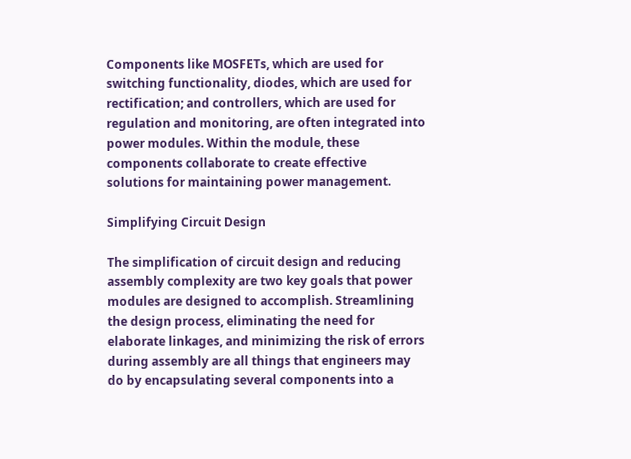Components like MOSFETs, which are used for switching functionality, diodes, which are used for rectification; and controllers, which are used for regulation and monitoring, are often integrated into power modules. Within the module, these components collaborate to create effective solutions for maintaining power management.

Simplifying Circuit Design

The simplification of circuit design and reducing assembly complexity are two key goals that power modules are designed to accomplish. Streamlining the design process, eliminating the need for elaborate linkages, and minimizing the risk of errors during assembly are all things that engineers may do by encapsulating several components into a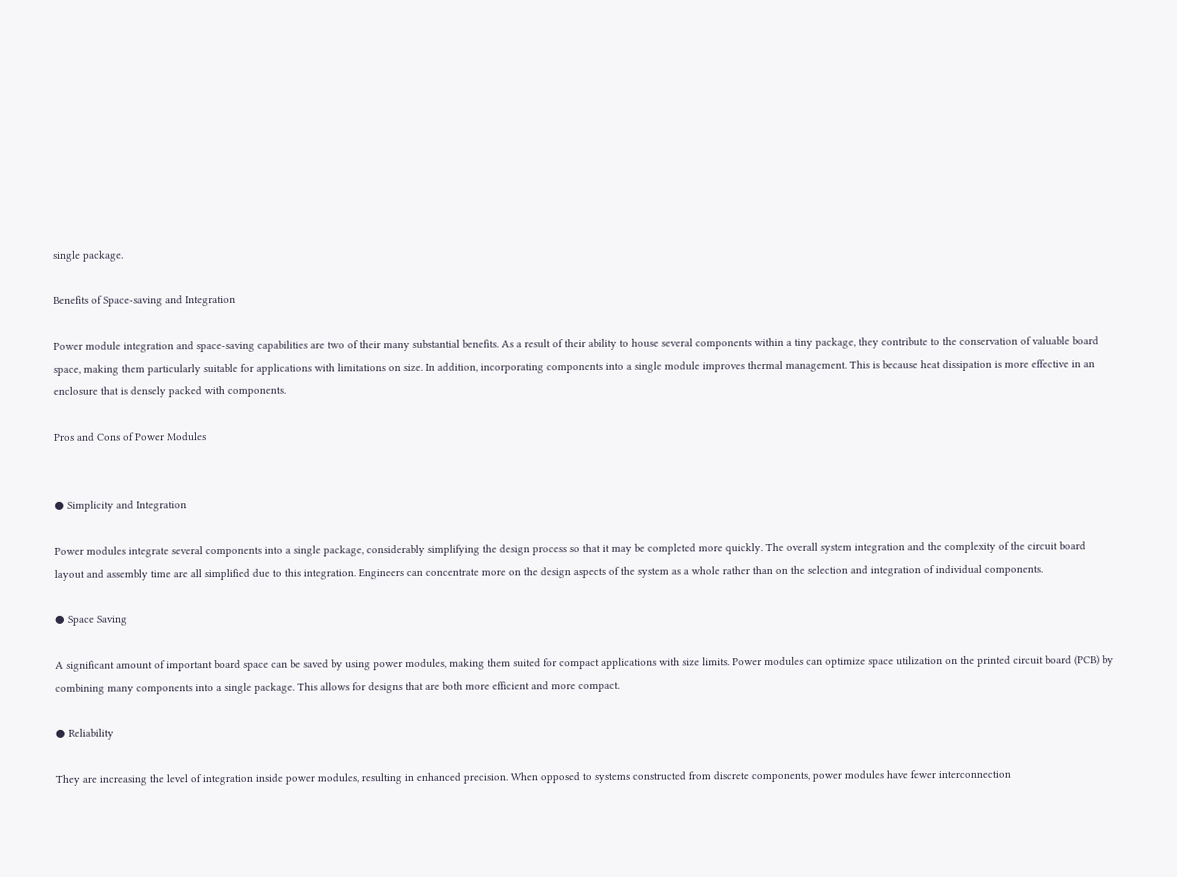single package.

Benefits of Space-saving and Integration

Power module integration and space-saving capabilities are two of their many substantial benefits. As a result of their ability to house several components within a tiny package, they contribute to the conservation of valuable board space, making them particularly suitable for applications with limitations on size. In addition, incorporating components into a single module improves thermal management. This is because heat dissipation is more effective in an enclosure that is densely packed with components.

Pros and Cons of Power Modules


● Simplicity and Integration

Power modules integrate several components into a single package, considerably simplifying the design process so that it may be completed more quickly. The overall system integration and the complexity of the circuit board layout and assembly time are all simplified due to this integration. Engineers can concentrate more on the design aspects of the system as a whole rather than on the selection and integration of individual components.

● Space Saving

A significant amount of important board space can be saved by using power modules, making them suited for compact applications with size limits. Power modules can optimize space utilization on the printed circuit board (PCB) by combining many components into a single package. This allows for designs that are both more efficient and more compact.

● Reliability

They are increasing the level of integration inside power modules, resulting in enhanced precision. When opposed to systems constructed from discrete components, power modules have fewer interconnection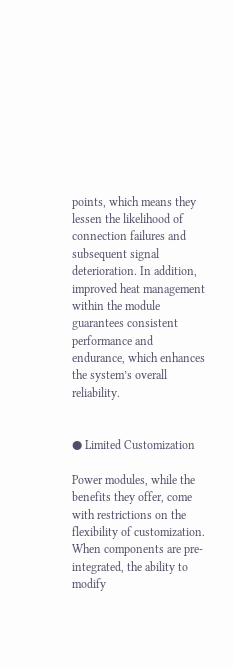points, which means they lessen the likelihood of connection failures and subsequent signal deterioration. In addition, improved heat management within the module guarantees consistent performance and endurance, which enhances the system’s overall reliability.


● Limited Customization

Power modules, while the benefits they offer, come with restrictions on the flexibility of customization. When components are pre-integrated, the ability to modify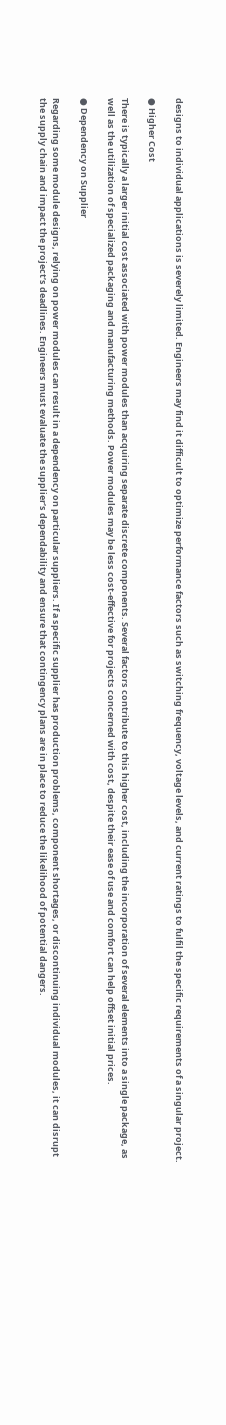designs to individual applications is severely limited. Engineers may find it difficult to optimize performance factors such as switching frequency, voltage levels, and current ratings to fulfil the specific requirements of a singular project.

● Higher Cost

There is typically a larger initial cost associated with power modules than acquiring separate discrete components. Several factors contribute to this higher cost, including the incorporation of several elements into a single package, as well as the utilization of specialized packaging and manufacturing methods. Power modules may be less cost-effective for projects concerned with cost, despite their ease of use and comfort can help offset initial prices.

● Dependency on Supplier

Regarding some module designs, relying on power modules can result in a dependency on particular suppliers. If a specific supplier has production problems, component shortages, or discontinuing individual modules, it can disrupt the supply chain and impact the project’s deadlines. Engineers must evaluate the supplier’s dependability and ensure that contingency plans are in place to reduce the likelihood of potential dangers.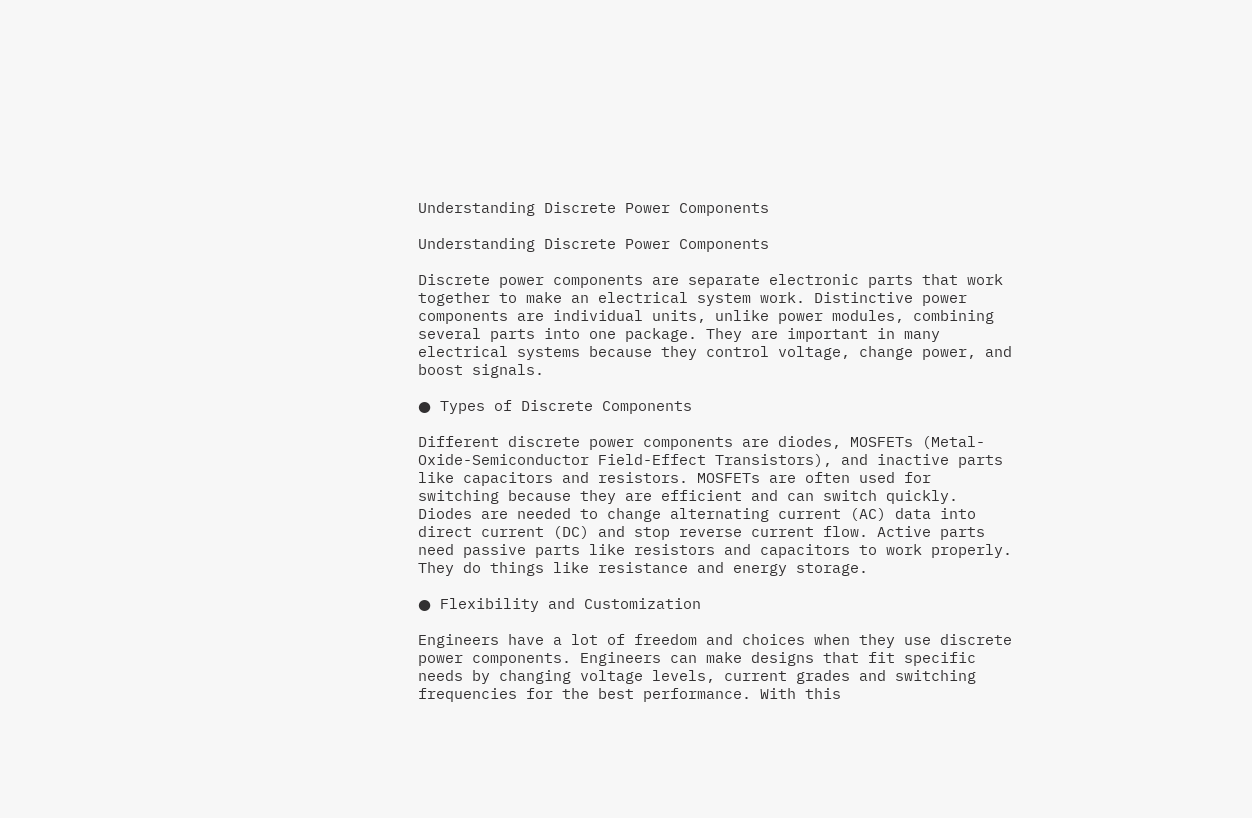Understanding Discrete Power Components

Understanding Discrete Power Components

Discrete power components are separate electronic parts that work together to make an electrical system work. Distinctive power components are individual units, unlike power modules, combining several parts into one package. They are important in many electrical systems because they control voltage, change power, and boost signals.

● Types of Discrete Components

Different discrete power components are diodes, MOSFETs (Metal-Oxide-Semiconductor Field-Effect Transistors), and inactive parts like capacitors and resistors. MOSFETs are often used for switching because they are efficient and can switch quickly. Diodes are needed to change alternating current (AC) data into direct current (DC) and stop reverse current flow. Active parts need passive parts like resistors and capacitors to work properly. They do things like resistance and energy storage.

● Flexibility and Customization

Engineers have a lot of freedom and choices when they use discrete power components. Engineers can make designs that fit specific needs by changing voltage levels, current grades and switching frequencies for the best performance. With this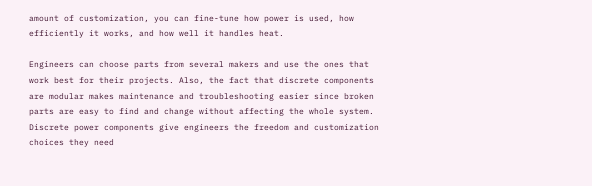amount of customization, you can fine-tune how power is used, how efficiently it works, and how well it handles heat.

Engineers can choose parts from several makers and use the ones that work best for their projects. Also, the fact that discrete components are modular makes maintenance and troubleshooting easier since broken parts are easy to find and change without affecting the whole system. Discrete power components give engineers the freedom and customization choices they need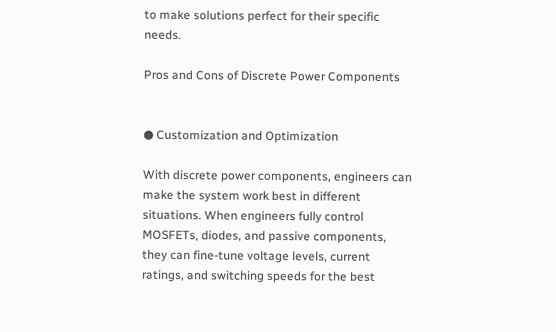to make solutions perfect for their specific needs.

Pros and Cons of Discrete Power Components


● Customization and Optimization

With discrete power components, engineers can make the system work best in different situations. When engineers fully control MOSFETs, diodes, and passive components, they can fine-tune voltage levels, current ratings, and switching speeds for the best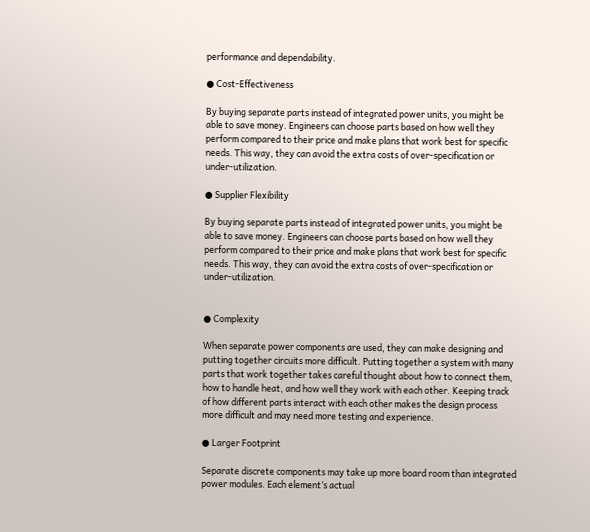performance and dependability.

● Cost-Effectiveness

By buying separate parts instead of integrated power units, you might be able to save money. Engineers can choose parts based on how well they perform compared to their price and make plans that work best for specific needs. This way, they can avoid the extra costs of over-specification or under-utilization.

● Supplier Flexibility

By buying separate parts instead of integrated power units, you might be able to save money. Engineers can choose parts based on how well they perform compared to their price and make plans that work best for specific needs. This way, they can avoid the extra costs of over-specification or under-utilization.


● Complexity

When separate power components are used, they can make designing and putting together circuits more difficult. Putting together a system with many parts that work together takes careful thought about how to connect them, how to handle heat, and how well they work with each other. Keeping track of how different parts interact with each other makes the design process more difficult and may need more testing and experience.

● Larger Footprint

Separate discrete components may take up more board room than integrated power modules. Each element’s actual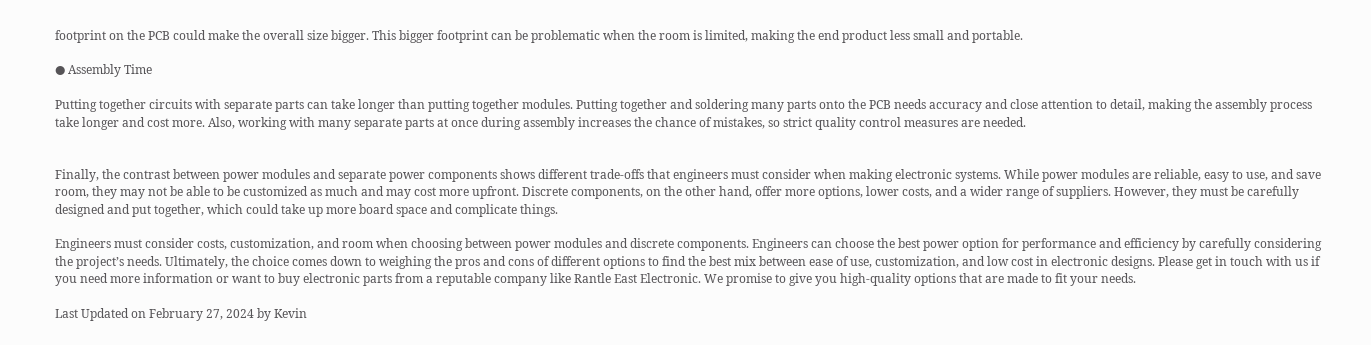footprint on the PCB could make the overall size bigger. This bigger footprint can be problematic when the room is limited, making the end product less small and portable.

● Assembly Time

Putting together circuits with separate parts can take longer than putting together modules. Putting together and soldering many parts onto the PCB needs accuracy and close attention to detail, making the assembly process take longer and cost more. Also, working with many separate parts at once during assembly increases the chance of mistakes, so strict quality control measures are needed.


Finally, the contrast between power modules and separate power components shows different trade-offs that engineers must consider when making electronic systems. While power modules are reliable, easy to use, and save room, they may not be able to be customized as much and may cost more upfront. Discrete components, on the other hand, offer more options, lower costs, and a wider range of suppliers. However, they must be carefully designed and put together, which could take up more board space and complicate things.

Engineers must consider costs, customization, and room when choosing between power modules and discrete components. Engineers can choose the best power option for performance and efficiency by carefully considering the project’s needs. Ultimately, the choice comes down to weighing the pros and cons of different options to find the best mix between ease of use, customization, and low cost in electronic designs. Please get in touch with us if you need more information or want to buy electronic parts from a reputable company like Rantle East Electronic. We promise to give you high-quality options that are made to fit your needs.

Last Updated on February 27, 2024 by Kevin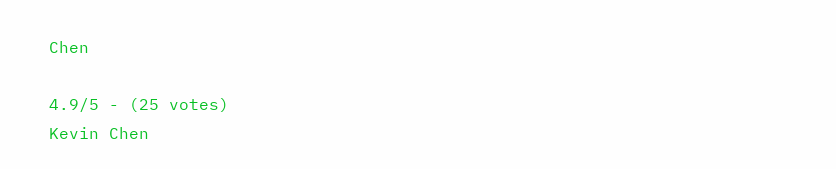Chen

4.9/5 - (25 votes)
Kevin Chen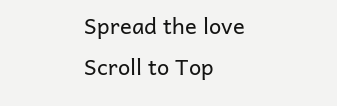Spread the love
Scroll to Top